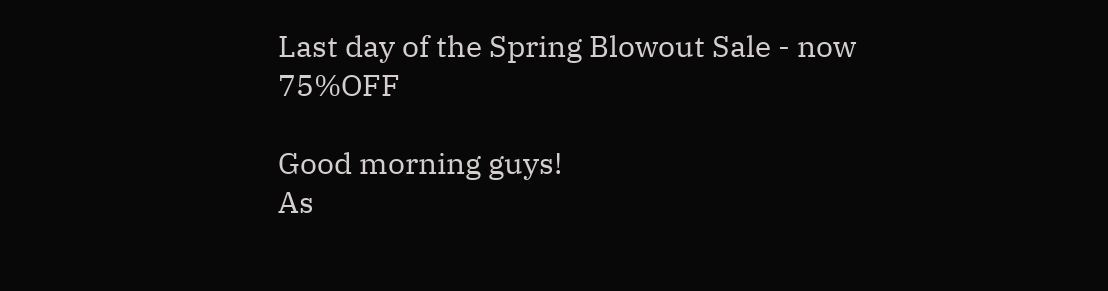Last day of the Spring Blowout Sale - now 75%OFF

Good morning guys!
As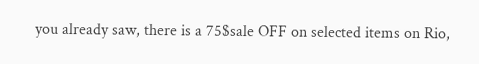you already saw, there is a 75$sale OFF on selected items on Rio,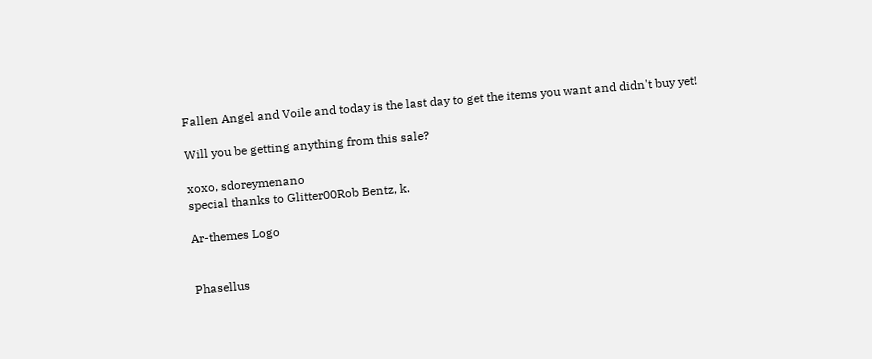Fallen Angel and Voile and today is the last day to get the items you want and didn't buy yet!

Will you be getting anything from this sale?

xoxo, sdoreymenano
special thanks to Glitter00Rob Bentz, k.

Ar-themes Logo


Phasellus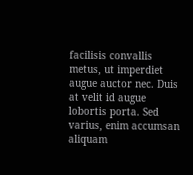facilisis convallis metus, ut imperdiet augue auctor nec. Duis at velit id augue lobortis porta. Sed varius, enim accumsan aliquam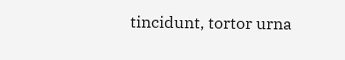tincidunt, tortor urna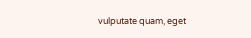vulputate quam, eget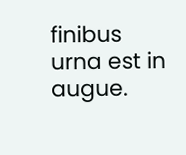finibus urna est in augue.